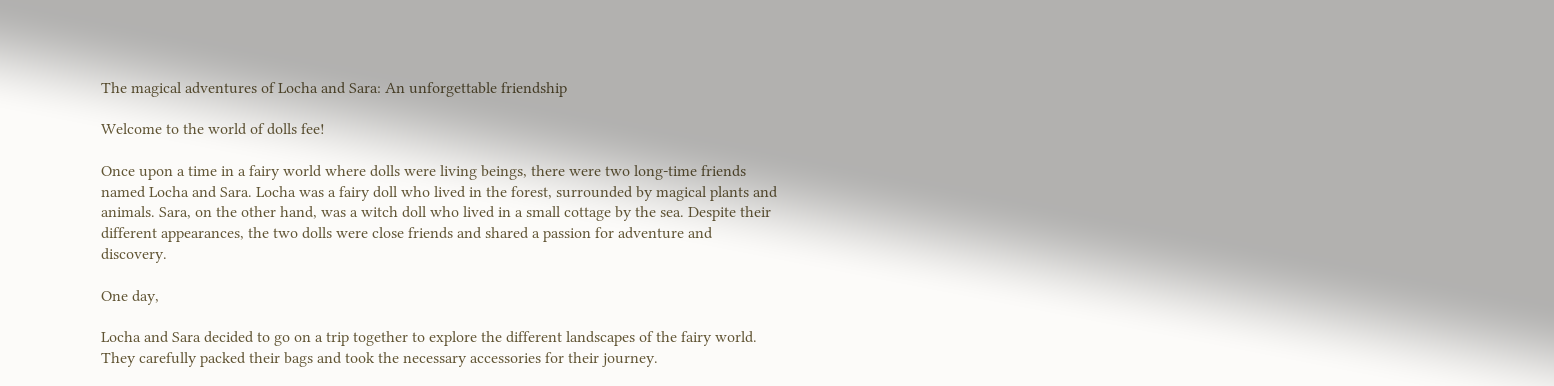The magical adventures of Locha and Sara: An unforgettable friendship

Welcome to the world of dolls fee!

Once upon a time in a fairy world where dolls were living beings, there were two long-time friends named Locha and Sara. Locha was a fairy doll who lived in the forest, surrounded by magical plants and animals. Sara, on the other hand, was a witch doll who lived in a small cottage by the sea. Despite their different appearances, the two dolls were close friends and shared a passion for adventure and discovery.

One day,

Locha and Sara decided to go on a trip together to explore the different landscapes of the fairy world. They carefully packed their bags and took the necessary accessories for their journey.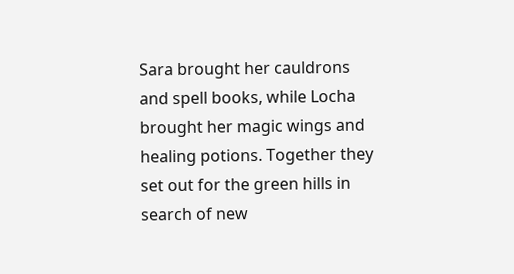Sara brought her cauldrons and spell books, while Locha brought her magic wings and healing potions. Together they set out for the green hills in search of new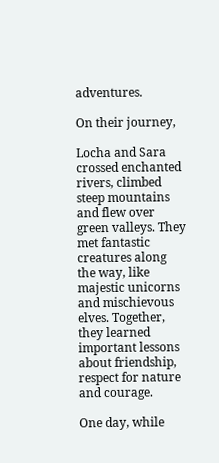adventures.

On their journey,

Locha and Sara crossed enchanted rivers, climbed steep mountains and flew over green valleys. They met fantastic creatures along the way, like majestic unicorns and mischievous elves. Together, they learned important lessons about friendship, respect for nature and courage.

One day, while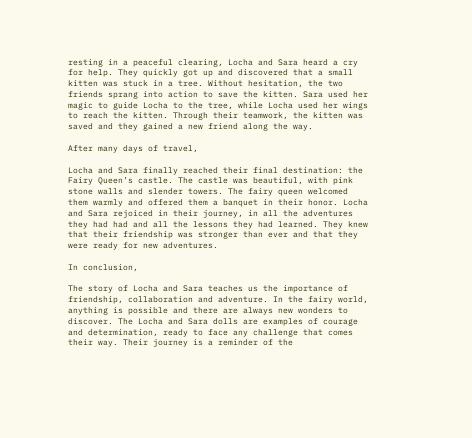resting in a peaceful clearing, Locha and Sara heard a cry for help. They quickly got up and discovered that a small kitten was stuck in a tree. Without hesitation, the two friends sprang into action to save the kitten. Sara used her magic to guide Locha to the tree, while Locha used her wings to reach the kitten. Through their teamwork, the kitten was saved and they gained a new friend along the way.

After many days of travel,

Locha and Sara finally reached their final destination: the Fairy Queen’s castle. The castle was beautiful, with pink stone walls and slender towers. The fairy queen welcomed them warmly and offered them a banquet in their honor. Locha and Sara rejoiced in their journey, in all the adventures they had had and all the lessons they had learned. They knew that their friendship was stronger than ever and that they were ready for new adventures.

In conclusion,

The story of Locha and Sara teaches us the importance of friendship, collaboration and adventure. In the fairy world, anything is possible and there are always new wonders to discover. The Locha and Sara dolls are examples of courage and determination, ready to face any challenge that comes their way. Their journey is a reminder of the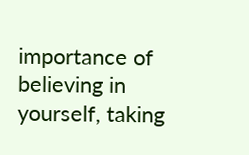importance of believing in yourself, taking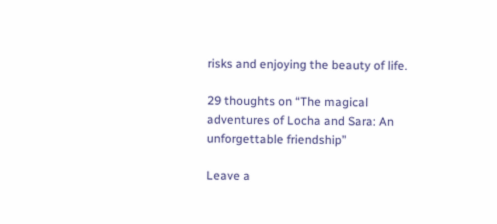risks and enjoying the beauty of life.

29 thoughts on “The magical adventures of Locha and Sara: An unforgettable friendship”

Leave a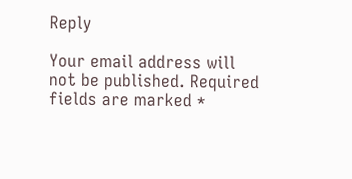Reply

Your email address will not be published. Required fields are marked *